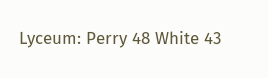Lyceum: Perry 48 White 43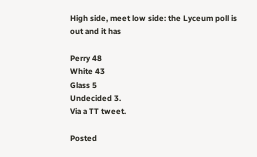High side, meet low side: the Lyceum poll is out and it has

Perry 48
White 43
Glass 5
Undecided 3.
Via a TT tweet.

Posted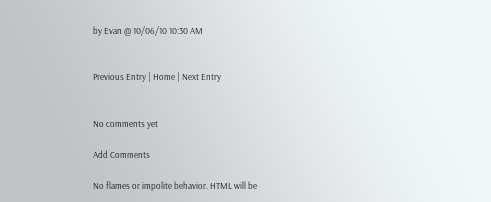by Evan @ 10/06/10 10:30 AM


Previous Entry | Home | Next Entry


No comments yet

Add Comments

No flames or impolite behavior. HTML will be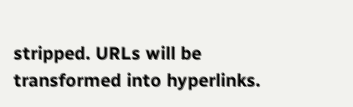stripped. URLs will be transformed into hyperlinks.